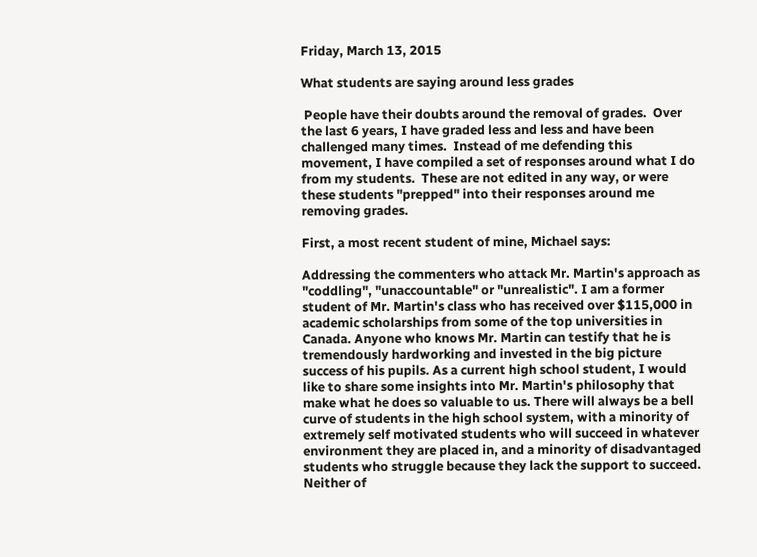Friday, March 13, 2015

What students are saying around less grades

 People have their doubts around the removal of grades.  Over the last 6 years, I have graded less and less and have been challenged many times.  Instead of me defending this movement, I have compiled a set of responses around what I do from my students.  These are not edited in any way, or were these students "prepped" into their responses around me removing grades.

First, a most recent student of mine, Michael says:

Addressing the commenters who attack Mr. Martin's approach as "coddling", "unaccountable" or "unrealistic". I am a former student of Mr. Martin's class who has received over $115,000 in academic scholarships from some of the top universities in Canada. Anyone who knows Mr. Martin can testify that he is tremendously hardworking and invested in the big picture success of his pupils. As a current high school student, I would like to share some insights into Mr. Martin's philosophy that make what he does so valuable to us. There will always be a bell curve of students in the high school system, with a minority of extremely self motivated students who will succeed in whatever environment they are placed in, and a minority of disadvantaged students who struggle because they lack the support to succeed. Neither of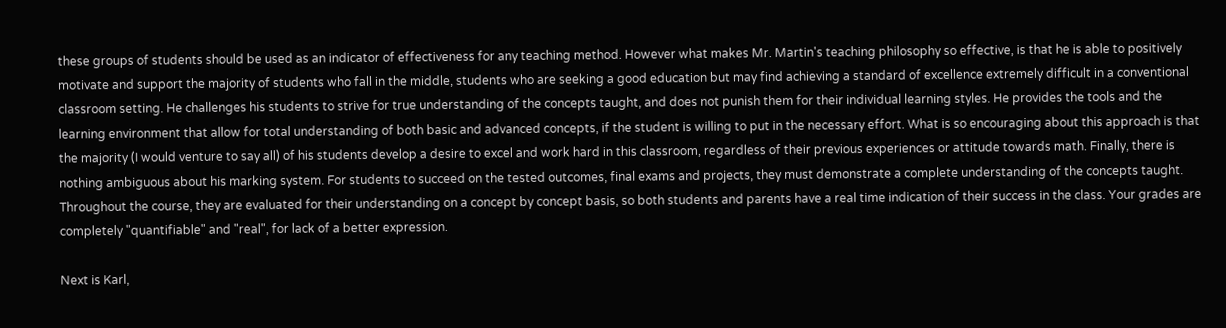these groups of students should be used as an indicator of effectiveness for any teaching method. However what makes Mr. Martin's teaching philosophy so effective, is that he is able to positively motivate and support the majority of students who fall in the middle, students who are seeking a good education but may find achieving a standard of excellence extremely difficult in a conventional classroom setting. He challenges his students to strive for true understanding of the concepts taught, and does not punish them for their individual learning styles. He provides the tools and the learning environment that allow for total understanding of both basic and advanced concepts, if the student is willing to put in the necessary effort. What is so encouraging about this approach is that the majority (I would venture to say all) of his students develop a desire to excel and work hard in this classroom, regardless of their previous experiences or attitude towards math. Finally, there is nothing ambiguous about his marking system. For students to succeed on the tested outcomes, final exams and projects, they must demonstrate a complete understanding of the concepts taught. Throughout the course, they are evaluated for their understanding on a concept by concept basis, so both students and parents have a real time indication of their success in the class. Your grades are completely "quantifiable" and "real", for lack of a better expression.

Next is Karl,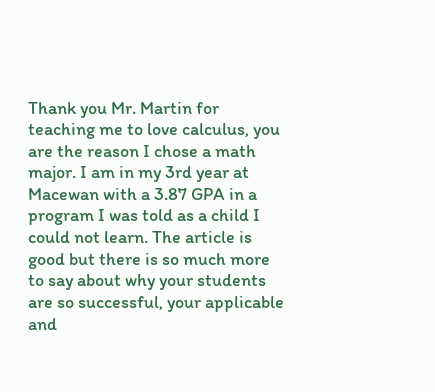Thank you Mr. Martin for teaching me to love calculus, you are the reason I chose a math major. I am in my 3rd year at Macewan with a 3.87 GPA in a program I was told as a child I could not learn. The article is good but there is so much more to say about why your students are so successful, your applicable and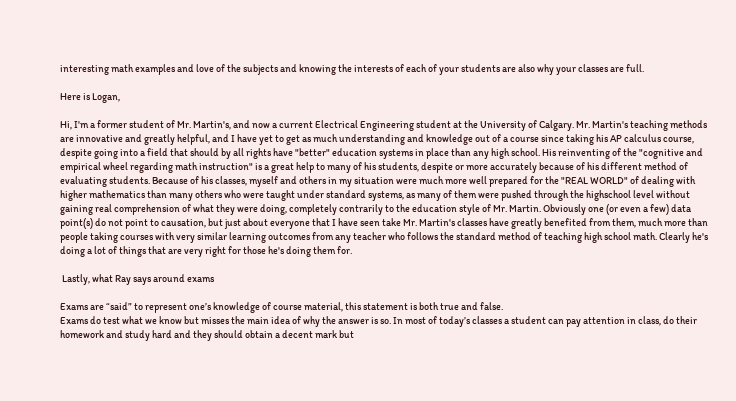interesting math examples and love of the subjects and knowing the interests of each of your students are also why your classes are full.

Here is Logan,

Hi, I'm a former student of Mr. Martin's, and now a current Electrical Engineering student at the University of Calgary. Mr. Martin's teaching methods are innovative and greatly helpful, and I have yet to get as much understanding and knowledge out of a course since taking his AP calculus course, despite going into a field that should by all rights have "better" education systems in place than any high school. His reinventing of the "cognitive and empirical wheel regarding math instruction" is a great help to many of his students, despite or more accurately because of his different method of evaluating students. Because of his classes, myself and others in my situation were much more well prepared for the "REAL WORLD" of dealing with higher mathematics than many others who were taught under standard systems, as many of them were pushed through the highschool level without gaining real comprehension of what they were doing, completely contrarily to the education style of Mr. Martin. Obviously one (or even a few) data point(s) do not point to causation, but just about everyone that I have seen take Mr. Martin's classes have greatly benefited from them, much more than people taking courses with very similar learning outcomes from any teacher who follows the standard method of teaching high school math. Clearly he's doing a lot of things that are very right for those he's doing them for.

 Lastly, what Ray says around exams

Exams are “said” to represent one’s knowledge of course material, this statement is both true and false.
Exams do test what we know but misses the main idea of why the answer is so. In most of today’s classes a student can pay attention in class, do their homework and study hard and they should obtain a decent mark but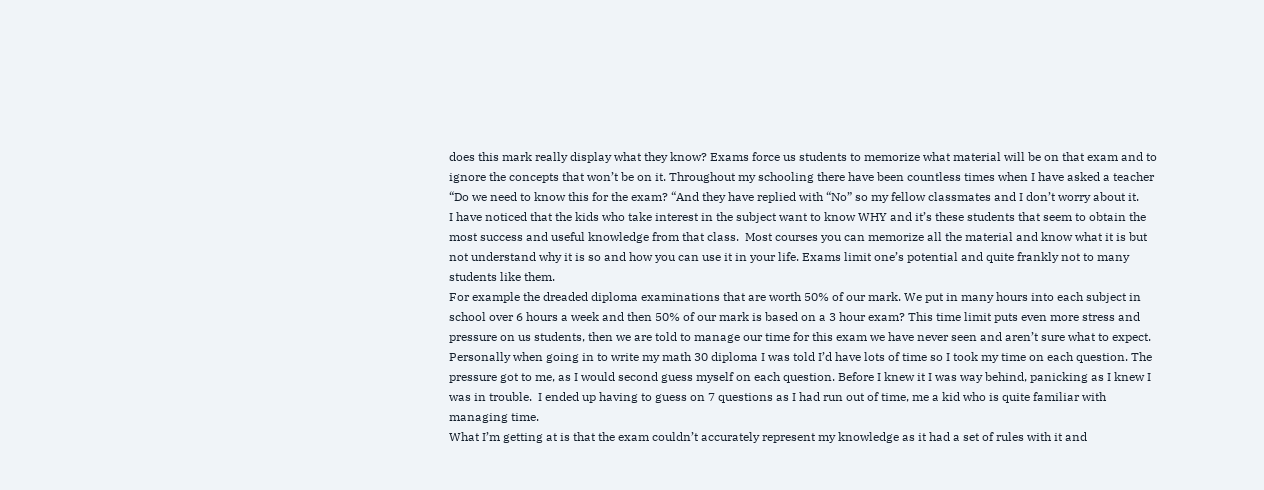does this mark really display what they know? Exams force us students to memorize what material will be on that exam and to ignore the concepts that won’t be on it. Throughout my schooling there have been countless times when I have asked a teacher “Do we need to know this for the exam? “And they have replied with “No” so my fellow classmates and I don’t worry about it.
I have noticed that the kids who take interest in the subject want to know WHY and it’s these students that seem to obtain the most success and useful knowledge from that class.  Most courses you can memorize all the material and know what it is but not understand why it is so and how you can use it in your life. Exams limit one’s potential and quite frankly not to many students like them.
For example the dreaded diploma examinations that are worth 50% of our mark. We put in many hours into each subject in school over 6 hours a week and then 50% of our mark is based on a 3 hour exam? This time limit puts even more stress and pressure on us students, then we are told to manage our time for this exam we have never seen and aren’t sure what to expect. Personally when going in to write my math 30 diploma I was told I’d have lots of time so I took my time on each question. The pressure got to me, as I would second guess myself on each question. Before I knew it I was way behind, panicking as I knew I was in trouble.  I ended up having to guess on 7 questions as I had run out of time, me a kid who is quite familiar with managing time.
What I’m getting at is that the exam couldn’t accurately represent my knowledge as it had a set of rules with it and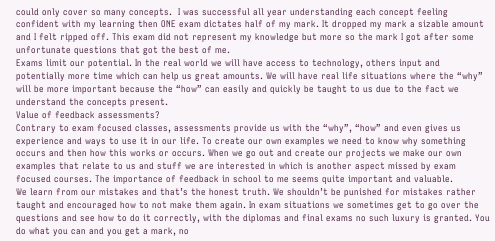could only cover so many concepts.  I was successful all year understanding each concept feeling confident with my learning then ONE exam dictates half of my mark. It dropped my mark a sizable amount and I felt ripped off. This exam did not represent my knowledge but more so the mark I got after some unfortunate questions that got the best of me.
Exams limit our potential. In the real world we will have access to technology, others input and potentially more time which can help us great amounts. We will have real life situations where the “why” will be more important because the “how” can easily and quickly be taught to us due to the fact we understand the concepts present.
Value of feedback assessments?
Contrary to exam focused classes, assessments provide us with the “why”, “how” and even gives us experience and ways to use it in our life. To create our own examples we need to know why something occurs and then how this works or occurs. When we go out and create our projects we make our own examples that relate to us and stuff we are interested in which is another aspect missed by exam focused courses. The importance of feedback in school to me seems quite important and valuable.
We learn from our mistakes and that’s the honest truth. We shouldn’t be punished for mistakes rather taught and encouraged how to not make them again. In exam situations we sometimes get to go over the questions and see how to do it correctly, with the diplomas and final exams no such luxury is granted. You do what you can and you get a mark, no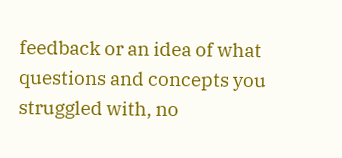feedback or an idea of what questions and concepts you struggled with, no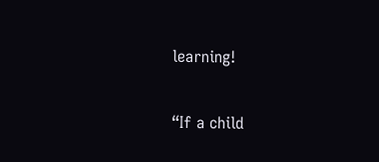learning!

“If a child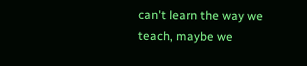can't learn the way we teach, maybe we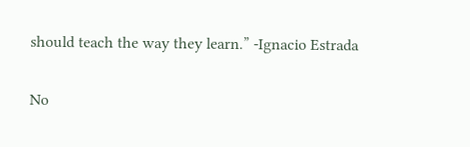should teach the way they learn.” -Ignacio Estrada

No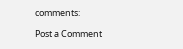comments:

Post a Comment